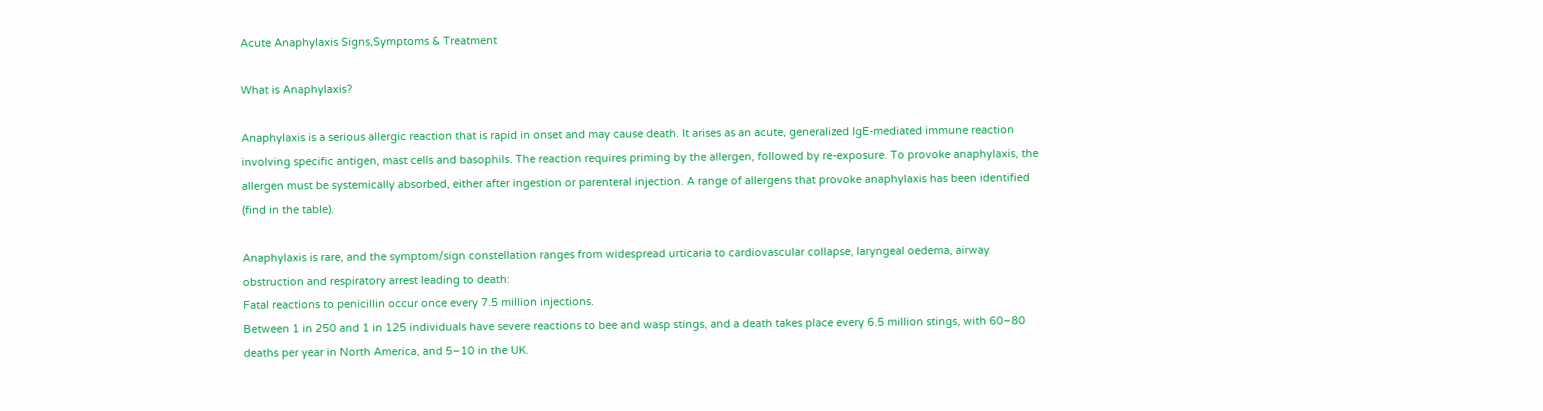Acute Anaphylaxis Signs,Symptoms & Treatment

What is Anaphylaxis?

Anaphylaxis is a serious allergic reaction that is rapid in onset and may cause death. It arises as an acute, generalized IgE-mediated immune reaction involving specific antigen, mast cells and basophils. The reaction requires priming by the allergen, followed by re-exposure. To provoke anaphylaxis, the allergen must be systemically absorbed, either after ingestion or parenteral injection. A range of allergens that provoke anaphylaxis has been identified (find in the table).

Anaphylaxis is rare, and the symptom/sign constellation ranges from widespread urticaria to cardiovascular collapse, laryngeal oedema, airway obstruction and respiratory arrest leading to death:
Fatal reactions to penicillin occur once every 7.5 million injections.
Between 1 in 250 and 1 in 125 individuals have severe reactions to bee and wasp stings, and a death takes place every 6.5 million stings, with 60–80 deaths per year in North America, and 5–10 in the UK.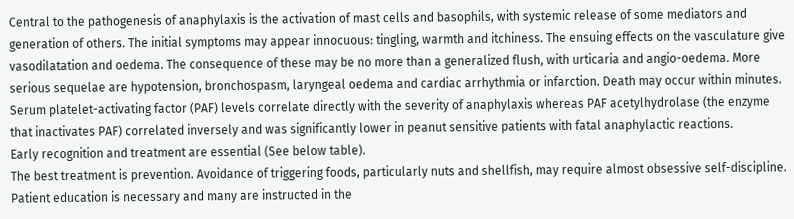Central to the pathogenesis of anaphylaxis is the activation of mast cells and basophils, with systemic release of some mediators and generation of others. The initial symptoms may appear innocuous: tingling, warmth and itchiness. The ensuing effects on the vasculature give vasodilatation and oedema. The consequence of these may be no more than a generalized flush, with urticaria and angio-oedema. More serious sequelae are hypotension, bronchospasm, laryngeal oedema and cardiac arrhythmia or infarction. Death may occur within minutes. Serum platelet-activating factor (PAF) levels correlate directly with the severity of anaphylaxis whereas PAF acetylhydrolase (the enzyme that inactivates PAF) correlated inversely and was significantly lower in peanut sensitive patients with fatal anaphylactic reactions.
Early recognition and treatment are essential (See below table).
The best treatment is prevention. Avoidance of triggering foods, particularly nuts and shellfish, may require almost obsessive self-discipline. Patient education is necessary and many are instructed in the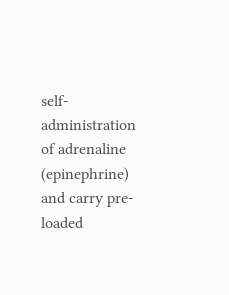self-administration of adrenaline (epinephrine) and carry pre-loaded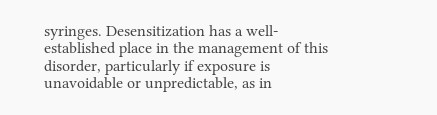syringes. Desensitization has a well-established place in the management of this disorder, particularly if exposure is unavoidable or unpredictable, as in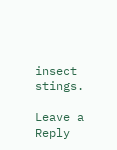insect stings.

Leave a Reply